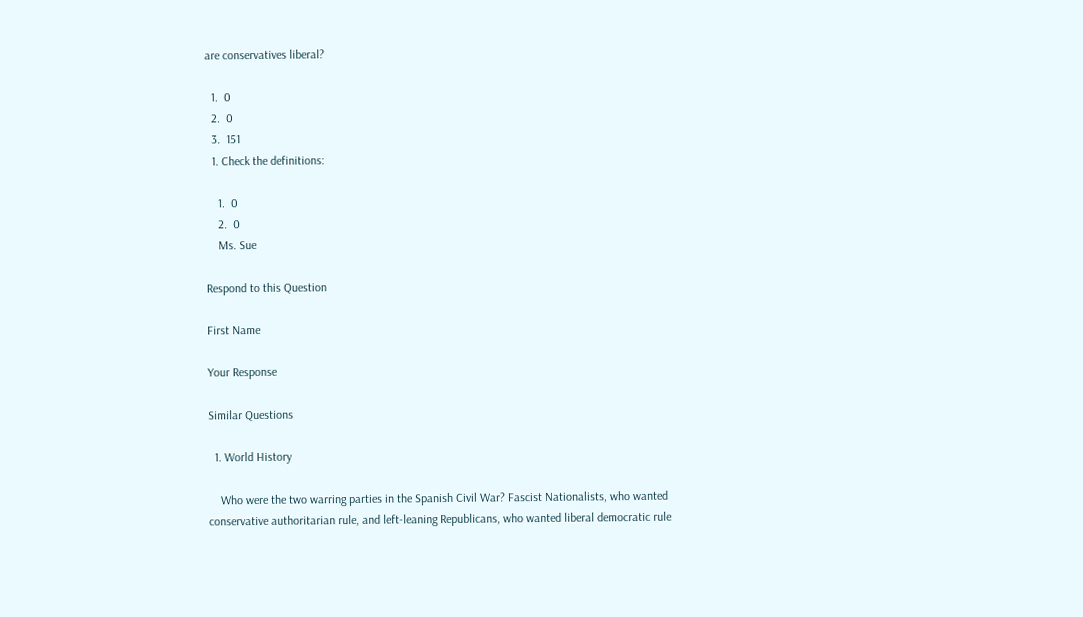are conservatives liberal?

  1.  0
  2.  0
  3.  151
  1. Check the definitions:

    1.  0
    2.  0
    Ms. Sue

Respond to this Question

First Name

Your Response

Similar Questions

  1. World History

    Who were the two warring parties in the Spanish Civil War? Fascist Nationalists, who wanted conservative authoritarian rule, and left-leaning Republicans, who wanted liberal democratic rule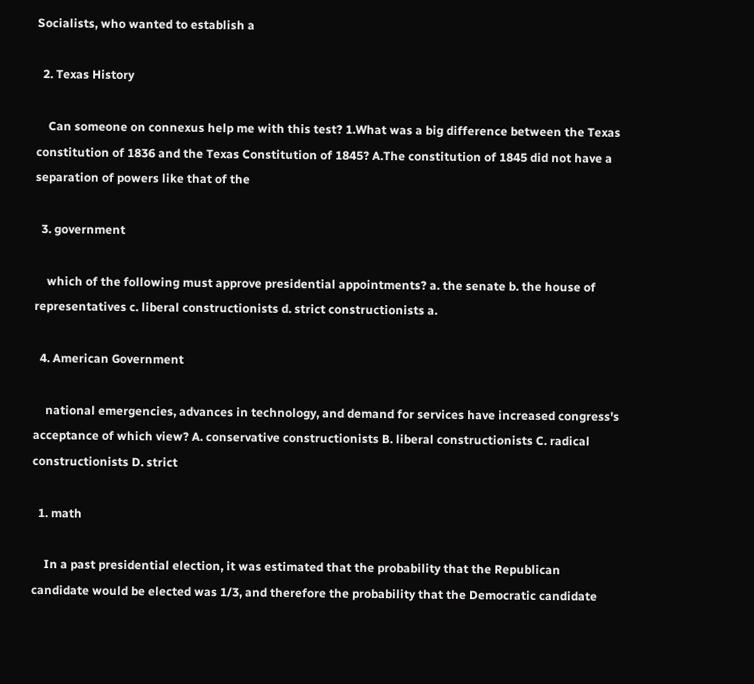Socialists, who wanted to establish a

  2. Texas History

    Can someone on connexus help me with this test? 1.What was a big difference between the Texas constitution of 1836 and the Texas Constitution of 1845? A.The constitution of 1845 did not have a separation of powers like that of the

  3. government

    which of the following must approve presidential appointments? a. the senate b. the house of representatives c. liberal constructionists d. strict constructionists a.

  4. American Government

    national emergencies, advances in technology, and demand for services have increased congress's acceptance of which view? A. conservative constructionists B. liberal constructionists C. radical constructionists D. strict

  1. math

    In a past presidential election, it was estimated that the probability that the Republican candidate would be elected was 1/3, and therefore the probability that the Democratic candidate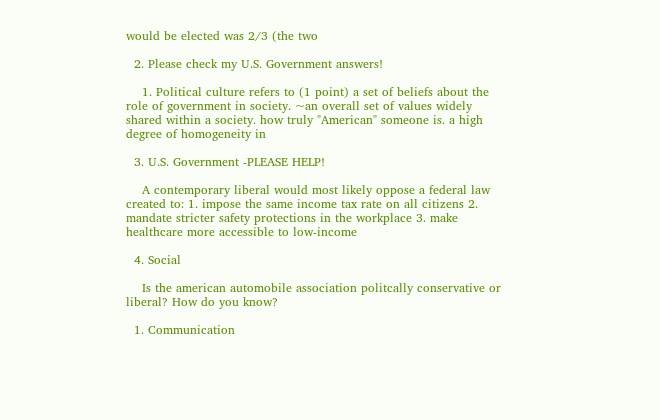would be elected was 2/3 (the two

  2. Please check my U.S. Government answers!

    1. Political culture refers to (1 point) a set of beliefs about the role of government in society. ~an overall set of values widely shared within a society. how truly "American" someone is. a high degree of homogeneity in

  3. U.S. Government -PLEASE HELP!

    A contemporary liberal would most likely oppose a federal law created to: 1. impose the same income tax rate on all citizens 2. mandate stricter safety protections in the workplace 3. make healthcare more accessible to low-income

  4. Social

    Is the american automobile association politcally conservative or liberal? How do you know?

  1. Communication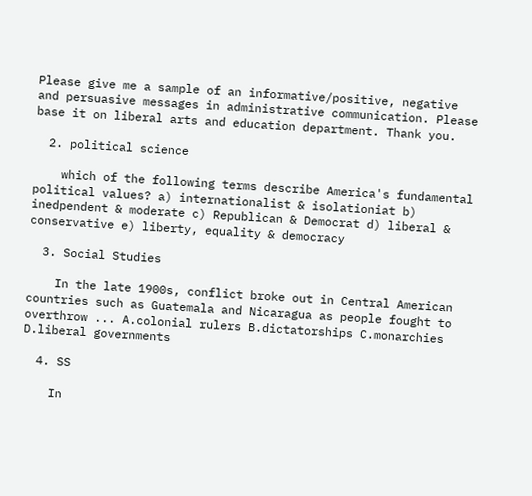Please give me a sample of an informative/positive, negative and persuasive messages in administrative communication. Please base it on liberal arts and education department. Thank you.

  2. political science

    which of the following terms describe America's fundamental political values? a) internationalist & isolationiat b) inedpendent & moderate c) Republican & Democrat d) liberal & conservative e) liberty, equality & democracy

  3. Social Studies

    In the late 1900s, conflict broke out in Central American countries such as Guatemala and Nicaragua as people fought to overthrow ... A.colonial rulers B.dictatorships C.monarchies D.liberal governments

  4. SS

    In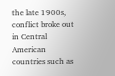the late 1900s, conflict broke out in Central American countries such as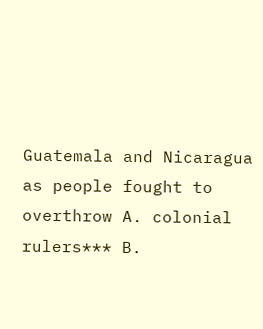Guatemala and Nicaragua as people fought to overthrow A. colonial rulers*** B.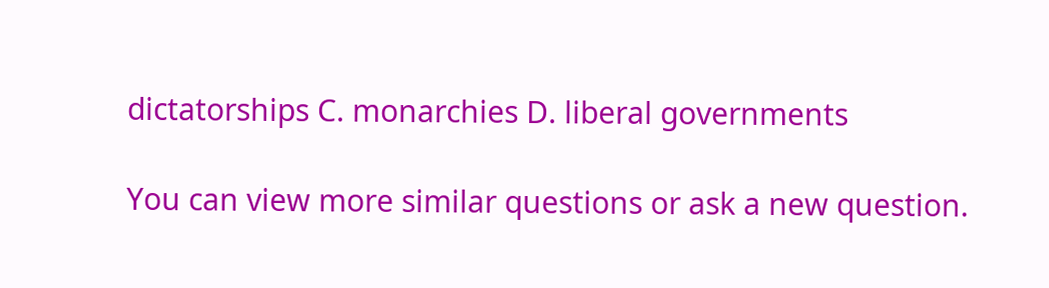dictatorships C. monarchies D. liberal governments

You can view more similar questions or ask a new question.